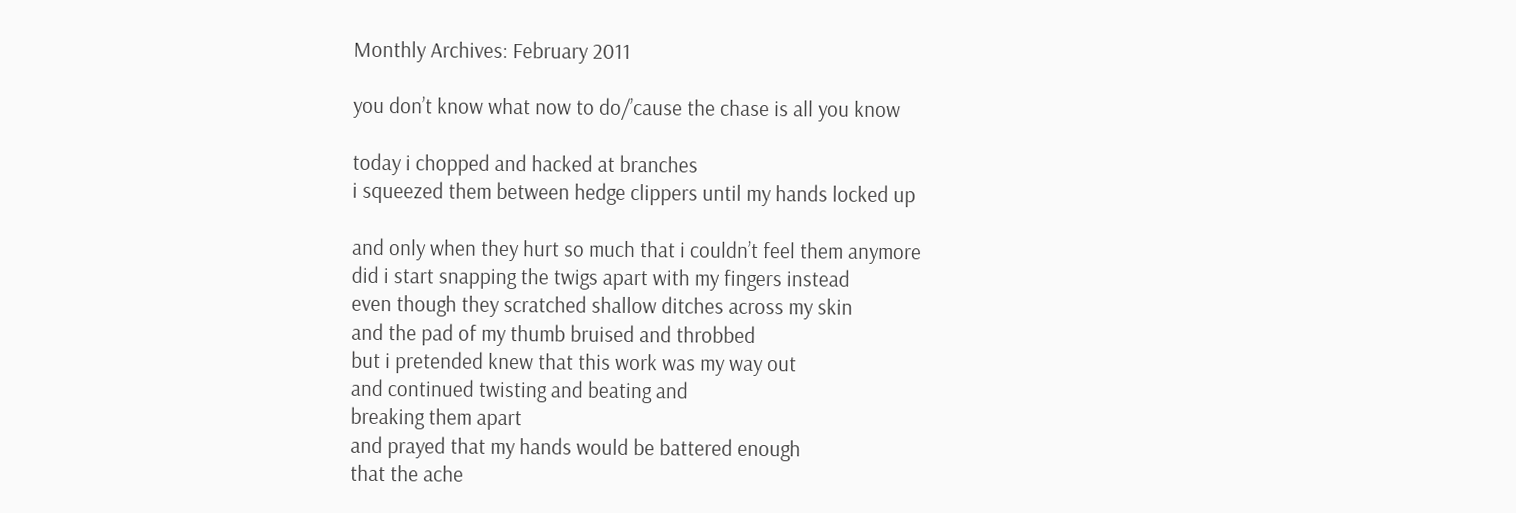Monthly Archives: February 2011

you don’t know what now to do/’cause the chase is all you know

today i chopped and hacked at branches
i squeezed them between hedge clippers until my hands locked up

and only when they hurt so much that i couldn’t feel them anymore
did i start snapping the twigs apart with my fingers instead
even though they scratched shallow ditches across my skin
and the pad of my thumb bruised and throbbed
but i pretended knew that this work was my way out
and continued twisting and beating and
breaking them apart
and prayed that my hands would be battered enough
that the ache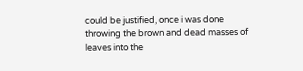could be justified, once i was done
throwing the brown and dead masses of leaves into the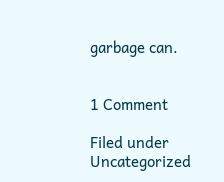garbage can.


1 Comment

Filed under Uncategorized